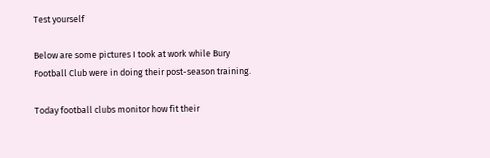Test yourself

Below are some pictures I took at work while Bury Football Club were in doing their post-season training.

Today football clubs monitor how fit their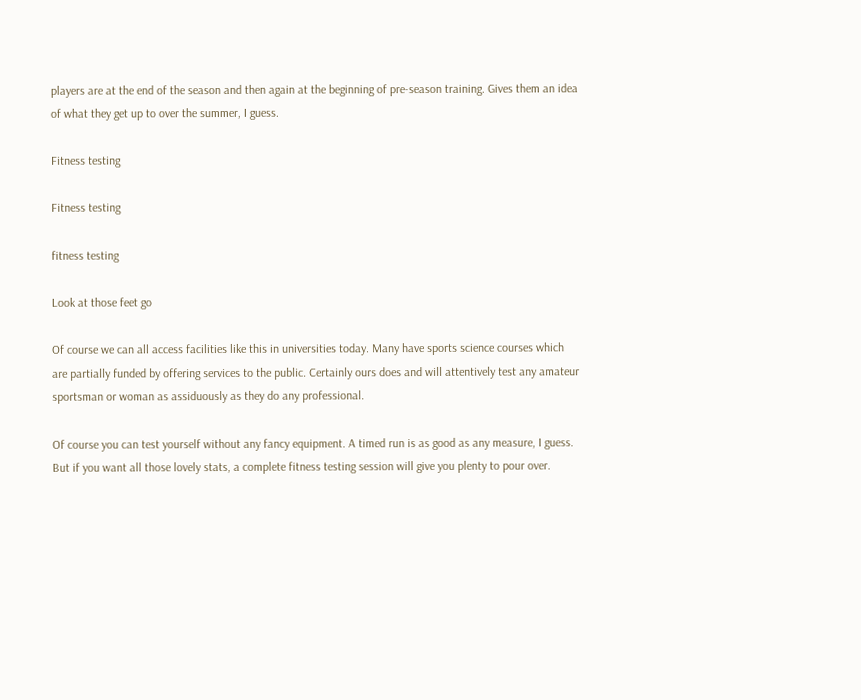players are at the end of the season and then again at the beginning of pre-season training. Gives them an idea of what they get up to over the summer, I guess.

Fitness testing

Fitness testing

fitness testing

Look at those feet go

Of course we can all access facilities like this in universities today. Many have sports science courses which are partially funded by offering services to the public. Certainly ours does and will attentively test any amateur sportsman or woman as assiduously as they do any professional.

Of course you can test yourself without any fancy equipment. A timed run is as good as any measure, I guess. But if you want all those lovely stats, a complete fitness testing session will give you plenty to pour over.